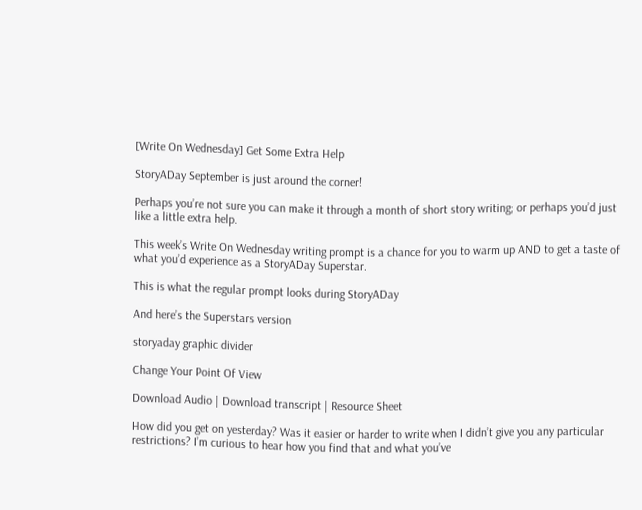[Write On Wednesday] Get Some Extra Help

StoryADay September is just around the corner!

Perhaps you’re not sure you can make it through a month of short story writing; or perhaps you’d just like a little extra help.

This week’s Write On Wednesday writing prompt is a chance for you to warm up AND to get a taste of what you’d experience as a StoryADay Superstar.

This is what the regular prompt looks during StoryADay

And here’s the Superstars version

storyaday graphic divider

Change Your Point Of View

Download Audio | Download transcript | Resource Sheet

How did you get on yesterday? Was it easier or harder to write when I didn’t give you any particular restrictions? I’m curious to hear how you find that and what you’ve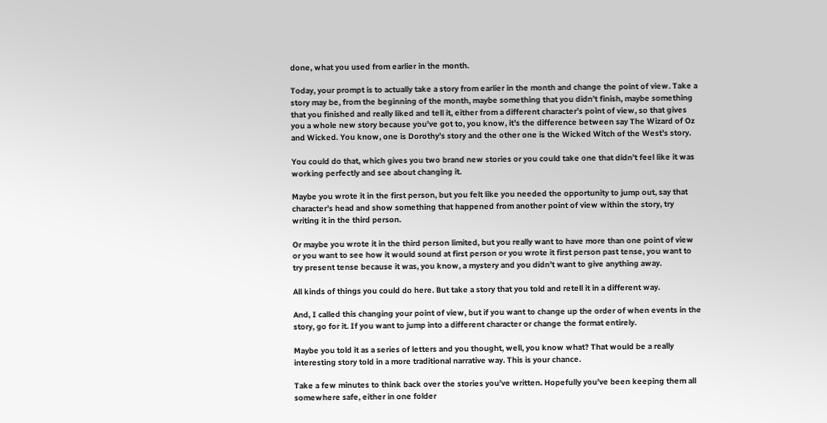done, what you used from earlier in the month.

Today, your prompt is to actually take a story from earlier in the month and change the point of view. Take a story may be, from the beginning of the month, maybe something that you didn’t finish, maybe something that you finished and really liked and tell it, either from a different character’s point of view, so that gives you a whole new story because you’ve got to, you know, it’s the difference between say The Wizard of Oz and Wicked. You know, one is Dorothy’s story and the other one is the Wicked Witch of the West’s story.

You could do that, which gives you two brand new stories or you could take one that didn’t feel like it was working perfectly and see about changing it.

Maybe you wrote it in the first person, but you felt like you needed the opportunity to jump out, say that character’s head and show something that happened from another point of view within the story, try writing it in the third person.

Or maybe you wrote it in the third person limited, but you really want to have more than one point of view or you want to see how it would sound at first person or you wrote it first person past tense, you want to try present tense because it was, you know, a mystery and you didn’t want to give anything away.

All kinds of things you could do here. But take a story that you told and retell it in a different way.

And, I called this changing your point of view, but if you want to change up the order of when events in the story, go for it. If you want to jump into a different character or change the format entirely.

Maybe you told it as a series of letters and you thought, well, you know what? That would be a really interesting story told in a more traditional narrative way. This is your chance.

Take a few minutes to think back over the stories you’ve written. Hopefully you’ve been keeping them all somewhere safe, either in one folder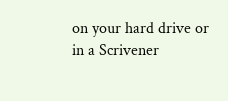on your hard drive or in a Scrivener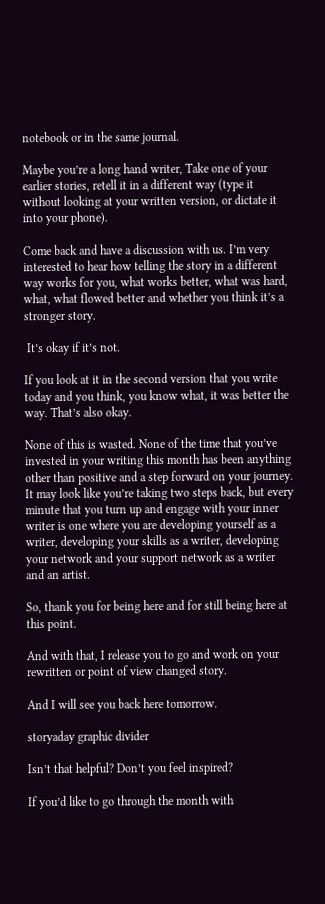notebook or in the same journal.

Maybe you’re a long hand writer, Take one of your earlier stories, retell it in a different way (type it without looking at your written version, or dictate it into your phone).

Come back and have a discussion with us. I’m very interested to hear how telling the story in a different way works for you, what works better, what was hard, what, what flowed better and whether you think it’s a stronger story.

 It’s okay if it’s not.

If you look at it in the second version that you write today and you think, you know what, it was better the way. That’s also okay.

None of this is wasted. None of the time that you’ve invested in your writing this month has been anything other than positive and a step forward on your journey. It may look like you’re taking two steps back, but every minute that you turn up and engage with your inner writer is one where you are developing yourself as a writer, developing your skills as a writer, developing your network and your support network as a writer and an artist.

So, thank you for being here and for still being here at this point.

And with that, I release you to go and work on your rewritten or point of view changed story.

And I will see you back here tomorrow.

storyaday graphic divider

Isn’t that helpful? Don’t you feel inspired?

If you’d like to go through the month with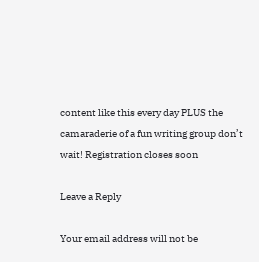content like this every day PLUS the camaraderie of a fun writing group don’t wait! Registration closes soon

Leave a Reply

Your email address will not be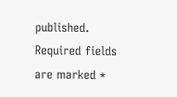published. Required fields are marked *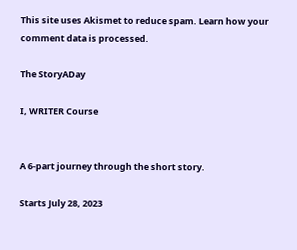This site uses Akismet to reduce spam. Learn how your comment data is processed.

The StoryADay

I, WRITER Course


A 6-part journey through the short story.

Starts July 28, 2023